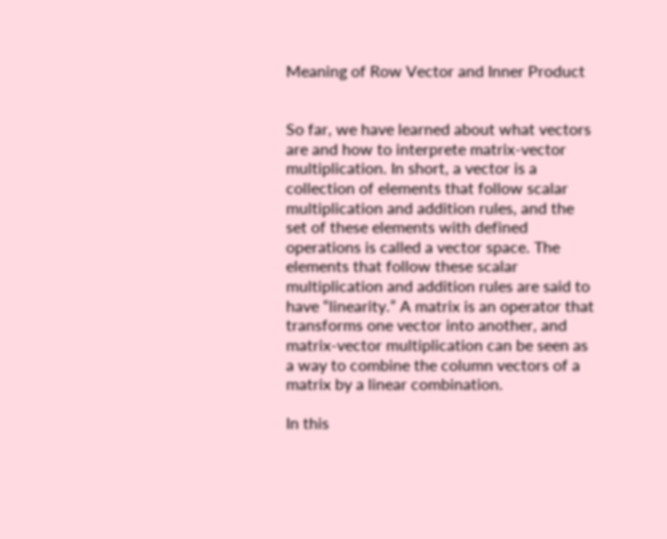Meaning of Row Vector and Inner Product


So far, we have learned about what vectors are and how to interprete matrix-vector multiplication. In short, a vector is a collection of elements that follow scalar multiplication and addition rules, and the set of these elements with defined operations is called a vector space. The elements that follow these scalar multiplication and addition rules are said to have “linearity.” A matrix is an operator that transforms one vector into another, and matrix-vector multiplication can be seen as a way to combine the column vectors of a matrix by a linear combination.

In this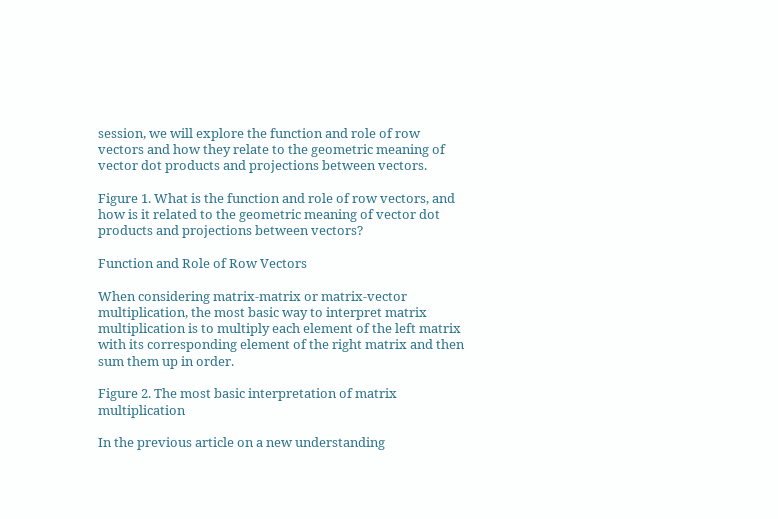session, we will explore the function and role of row vectors and how they relate to the geometric meaning of vector dot products and projections between vectors.

Figure 1. What is the function and role of row vectors, and how is it related to the geometric meaning of vector dot products and projections between vectors?

Function and Role of Row Vectors

When considering matrix-matrix or matrix-vector multiplication, the most basic way to interpret matrix multiplication is to multiply each element of the left matrix with its corresponding element of the right matrix and then sum them up in order.

Figure 2. The most basic interpretation of matrix multiplication

In the previous article on a new understanding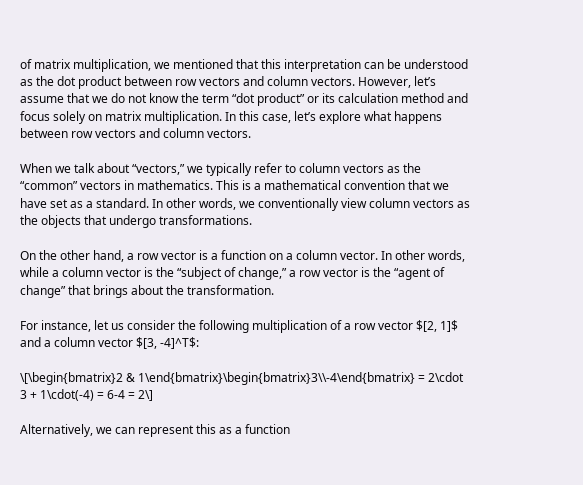of matrix multiplication, we mentioned that this interpretation can be understood as the dot product between row vectors and column vectors. However, let’s assume that we do not know the term “dot product” or its calculation method and focus solely on matrix multiplication. In this case, let’s explore what happens between row vectors and column vectors.

When we talk about “vectors,” we typically refer to column vectors as the “common” vectors in mathematics. This is a mathematical convention that we have set as a standard. In other words, we conventionally view column vectors as the objects that undergo transformations.

On the other hand, a row vector is a function on a column vector. In other words, while a column vector is the “subject of change,” a row vector is the “agent of change” that brings about the transformation.

For instance, let us consider the following multiplication of a row vector $[2, 1]$ and a column vector $[3, -4]^T$:

\[\begin{bmatrix}2 & 1\end{bmatrix}\begin{bmatrix}3\\-4\end{bmatrix} = 2\cdot 3 + 1\cdot(-4) = 6-4 = 2\]

Alternatively, we can represent this as a function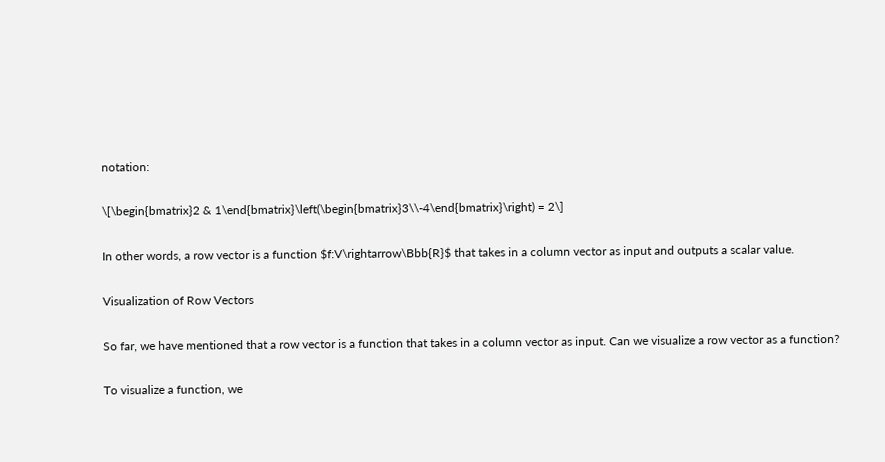notation:

\[\begin{bmatrix}2 & 1\end{bmatrix}\left(\begin{bmatrix}3\\-4\end{bmatrix}\right) = 2\]

In other words, a row vector is a function $f:V\rightarrow\Bbb{R}$ that takes in a column vector as input and outputs a scalar value.

Visualization of Row Vectors

So far, we have mentioned that a row vector is a function that takes in a column vector as input. Can we visualize a row vector as a function?

To visualize a function, we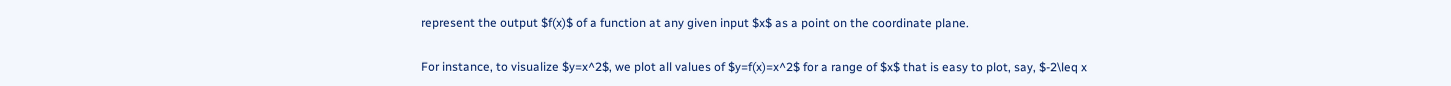represent the output $f(x)$ of a function at any given input $x$ as a point on the coordinate plane.

For instance, to visualize $y=x^2$, we plot all values of $y=f(x)=x^2$ for a range of $x$ that is easy to plot, say, $-2\leq x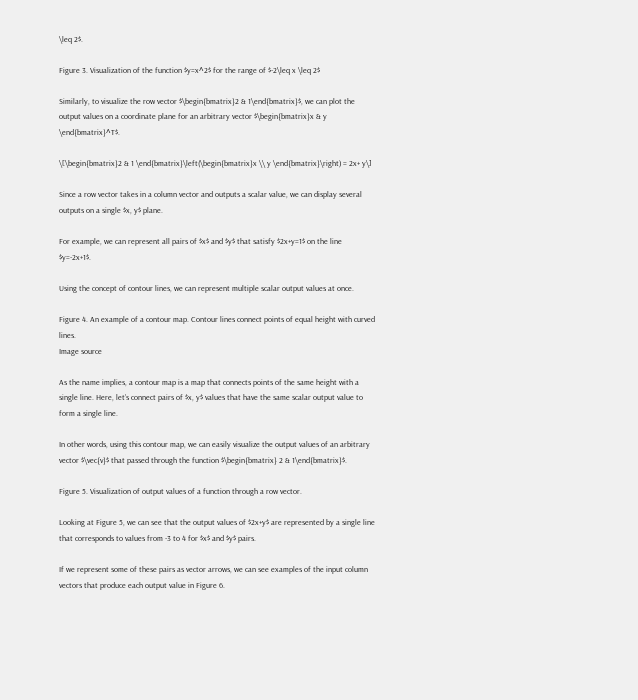\leq 2$.

Figure 3. Visualization of the function $y=x^2$ for the range of $-2\leq x \leq 2$

Similarly, to visualize the row vector $\begin{bmatrix}2 & 1\end{bmatrix}$, we can plot the output values on a coordinate plane for an arbitrary vector $\begin{bmatrix}x & y \end{bmatrix}^T$.

\[\begin{bmatrix}2 & 1 \end{bmatrix}\left(\begin{bmatrix}x \\ y \end{bmatrix}\right) = 2x+ y\]

Since a row vector takes in a column vector and outputs a scalar value, we can display several outputs on a single $x, y$ plane.

For example, we can represent all pairs of $x$ and $y$ that satisfy $2x+y=1$ on the line $y=-2x+1$.

Using the concept of contour lines, we can represent multiple scalar output values at once.

Figure 4. An example of a contour map. Contour lines connect points of equal height with curved lines.
Image source

As the name implies, a contour map is a map that connects points of the same height with a single line. Here, let’s connect pairs of $x, y$ values that have the same scalar output value to form a single line.

In other words, using this contour map, we can easily visualize the output values of an arbitrary vector $\vec{v}$ that passed through the function $\begin{bmatrix} 2 & 1\end{bmatrix}$.

Figure 5. Visualization of output values of a function through a row vector.

Looking at Figure 5, we can see that the output values of $2x+y$ are represented by a single line that corresponds to values from -3 to 4 for $x$ and $y$ pairs.

If we represent some of these pairs as vector arrows, we can see examples of the input column vectors that produce each output value in Figure 6.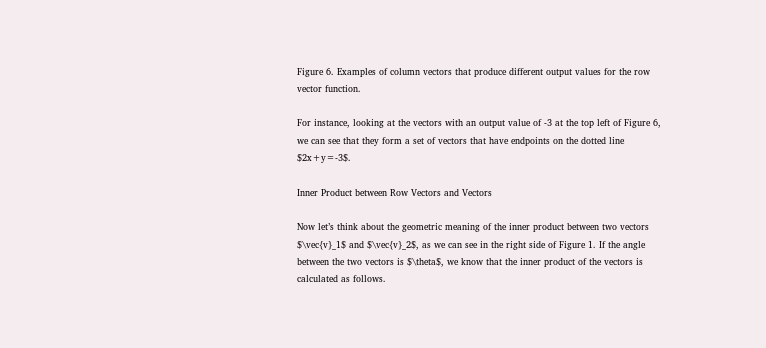Figure 6. Examples of column vectors that produce different output values for the row vector function.

For instance, looking at the vectors with an output value of -3 at the top left of Figure 6, we can see that they form a set of vectors that have endpoints on the dotted line $2x+y=-3$.

Inner Product between Row Vectors and Vectors

Now let’s think about the geometric meaning of the inner product between two vectors $\vec{v}_1$ and $\vec{v}_2$, as we can see in the right side of Figure 1. If the angle between the two vectors is $\theta$, we know that the inner product of the vectors is calculated as follows.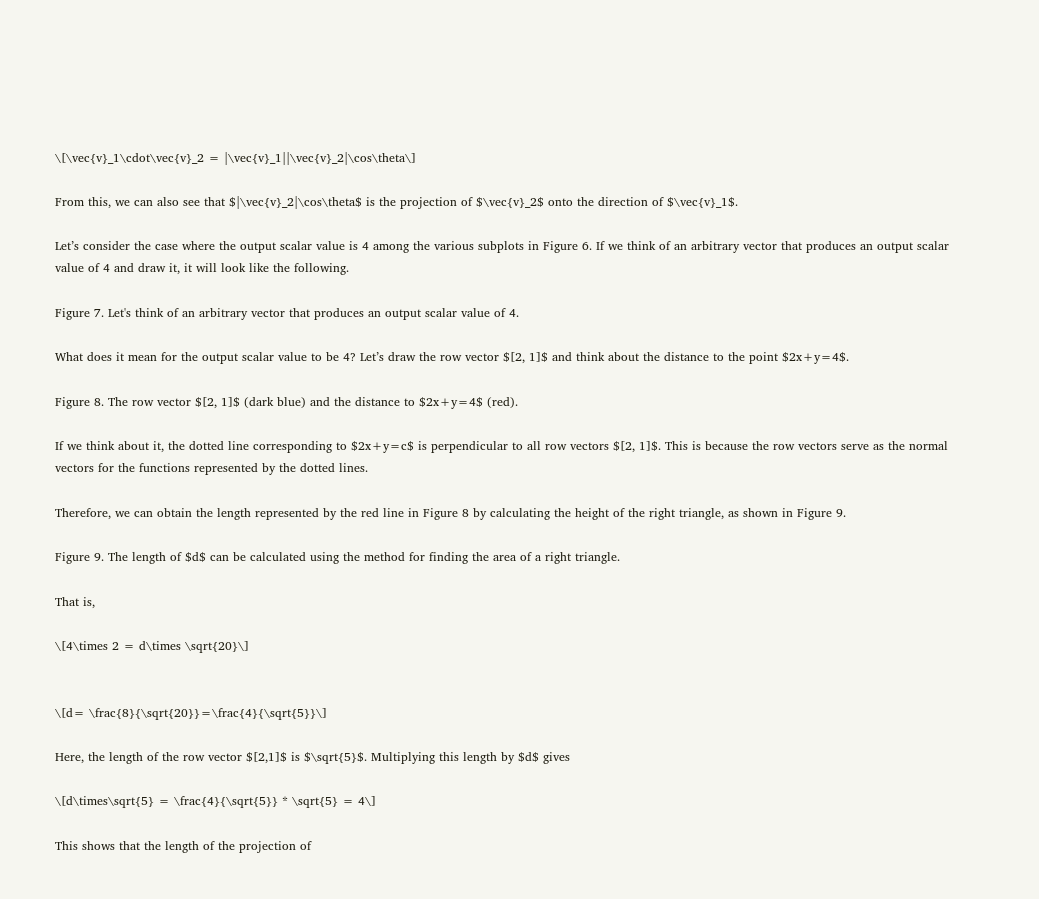\[\vec{v}_1\cdot\vec{v}_2 = |\vec{v}_1||\vec{v}_2|\cos\theta\]

From this, we can also see that $|\vec{v}_2|\cos\theta$ is the projection of $\vec{v}_2$ onto the direction of $\vec{v}_1$.

Let’s consider the case where the output scalar value is 4 among the various subplots in Figure 6. If we think of an arbitrary vector that produces an output scalar value of 4 and draw it, it will look like the following.

Figure 7. Let's think of an arbitrary vector that produces an output scalar value of 4.

What does it mean for the output scalar value to be 4? Let’s draw the row vector $[2, 1]$ and think about the distance to the point $2x+y=4$.

Figure 8. The row vector $[2, 1]$ (dark blue) and the distance to $2x+y=4$ (red).

If we think about it, the dotted line corresponding to $2x+y=c$ is perpendicular to all row vectors $[2, 1]$. This is because the row vectors serve as the normal vectors for the functions represented by the dotted lines.

Therefore, we can obtain the length represented by the red line in Figure 8 by calculating the height of the right triangle, as shown in Figure 9.

Figure 9. The length of $d$ can be calculated using the method for finding the area of a right triangle.

That is,

\[4\times 2 = d\times \sqrt{20}\]


\[d= \frac{8}{\sqrt{20}}=\frac{4}{\sqrt{5}}\]

Here, the length of the row vector $[2,1]$ is $\sqrt{5}$. Multiplying this length by $d$ gives

\[d\times\sqrt{5} = \frac{4}{\sqrt{5}} * \sqrt{5} = 4\]

This shows that the length of the projection of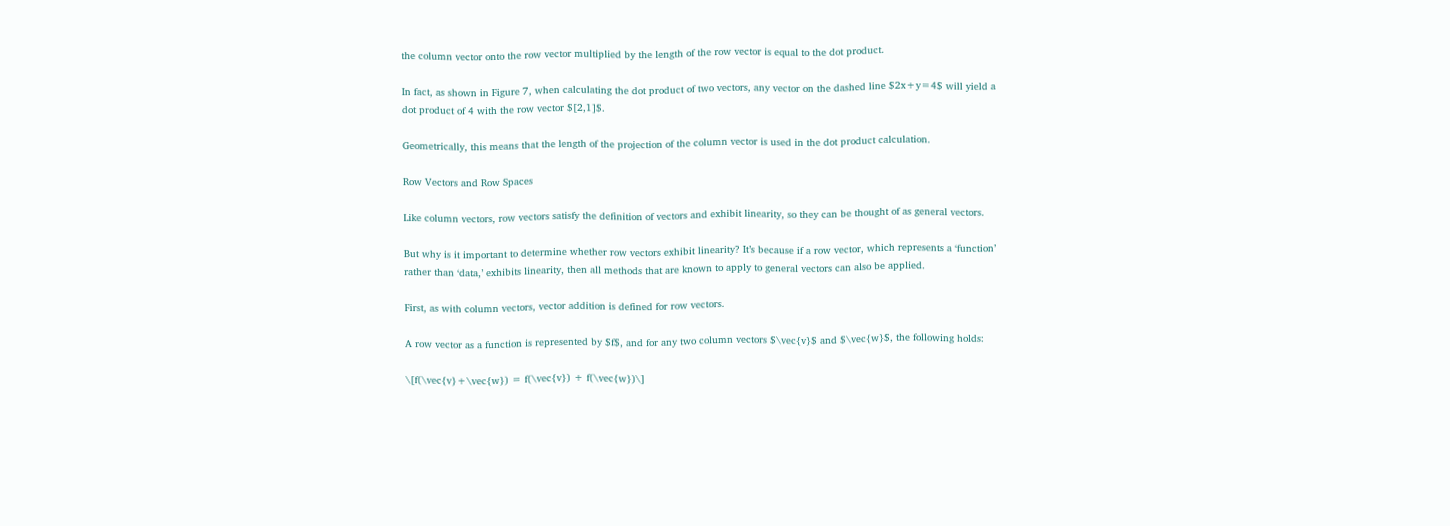the column vector onto the row vector multiplied by the length of the row vector is equal to the dot product.

In fact, as shown in Figure 7, when calculating the dot product of two vectors, any vector on the dashed line $2x+y=4$ will yield a dot product of 4 with the row vector $[2,1]$.

Geometrically, this means that the length of the projection of the column vector is used in the dot product calculation.

Row Vectors and Row Spaces

Like column vectors, row vectors satisfy the definition of vectors and exhibit linearity, so they can be thought of as general vectors.

But why is it important to determine whether row vectors exhibit linearity? It’s because if a row vector, which represents a ‘function’ rather than ‘data,’ exhibits linearity, then all methods that are known to apply to general vectors can also be applied.

First, as with column vectors, vector addition is defined for row vectors.

A row vector as a function is represented by $f$, and for any two column vectors $\vec{v}$ and $\vec{w}$, the following holds:

\[f(\vec{v}+\vec{w}) = f(\vec{v}) + f(\vec{w})\]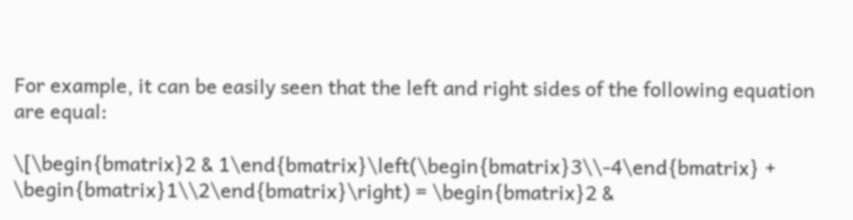For example, it can be easily seen that the left and right sides of the following equation are equal:

\[\begin{bmatrix}2 & 1\end{bmatrix}\left(\begin{bmatrix}3\\-4\end{bmatrix} + \begin{bmatrix}1\\2\end{bmatrix}\right) = \begin{bmatrix}2 &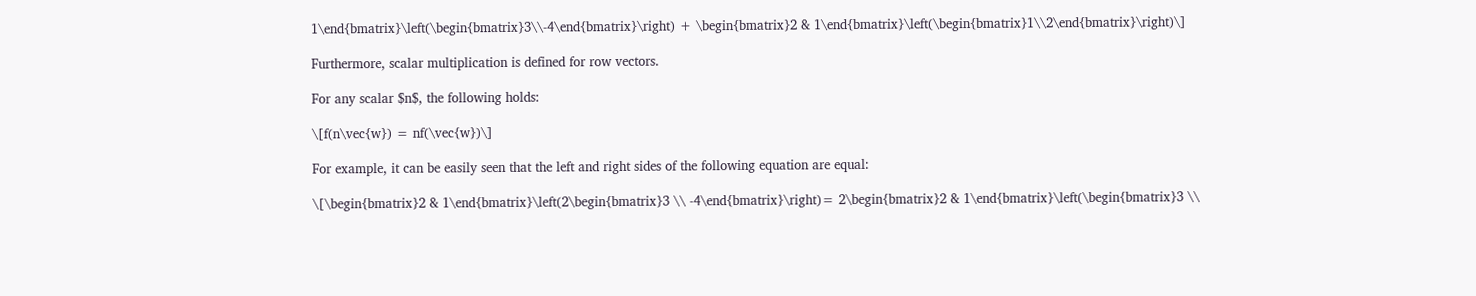1\end{bmatrix}\left(\begin{bmatrix}3\\-4\end{bmatrix}\right) + \begin{bmatrix}2 & 1\end{bmatrix}\left(\begin{bmatrix}1\\2\end{bmatrix}\right)\]

Furthermore, scalar multiplication is defined for row vectors.

For any scalar $n$, the following holds:

\[f(n\vec{w}) = nf(\vec{w})\]

For example, it can be easily seen that the left and right sides of the following equation are equal:

\[\begin{bmatrix}2 & 1\end{bmatrix}\left(2\begin{bmatrix}3 \\ -4\end{bmatrix}\right)= 2\begin{bmatrix}2 & 1\end{bmatrix}\left(\begin{bmatrix}3 \\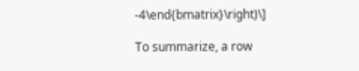-4\end{bmatrix}\right)\]

To summarize, a row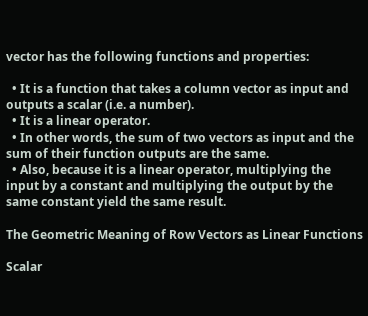vector has the following functions and properties:

  • It is a function that takes a column vector as input and outputs a scalar (i.e. a number).
  • It is a linear operator.
  • In other words, the sum of two vectors as input and the sum of their function outputs are the same.
  • Also, because it is a linear operator, multiplying the input by a constant and multiplying the output by the same constant yield the same result.

The Geometric Meaning of Row Vectors as Linear Functions

Scalar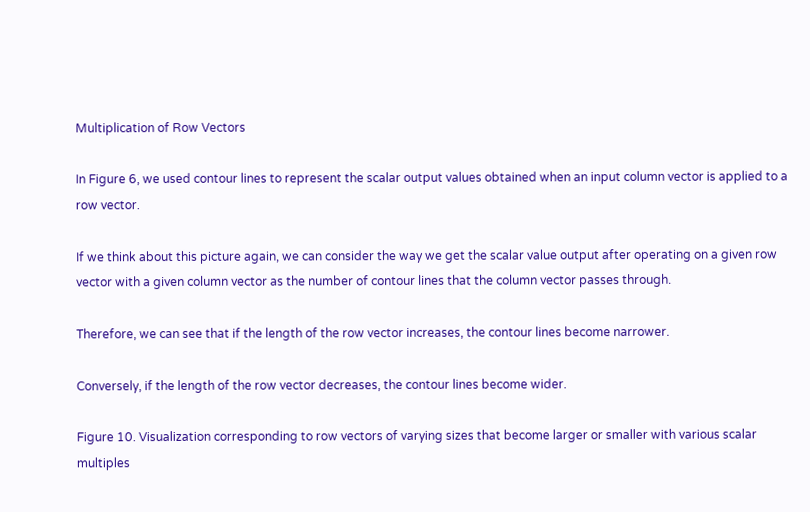Multiplication of Row Vectors

In Figure 6, we used contour lines to represent the scalar output values obtained when an input column vector is applied to a row vector.

If we think about this picture again, we can consider the way we get the scalar value output after operating on a given row vector with a given column vector as the number of contour lines that the column vector passes through.

Therefore, we can see that if the length of the row vector increases, the contour lines become narrower.

Conversely, if the length of the row vector decreases, the contour lines become wider.

Figure 10. Visualization corresponding to row vectors of varying sizes that become larger or smaller with various scalar multiples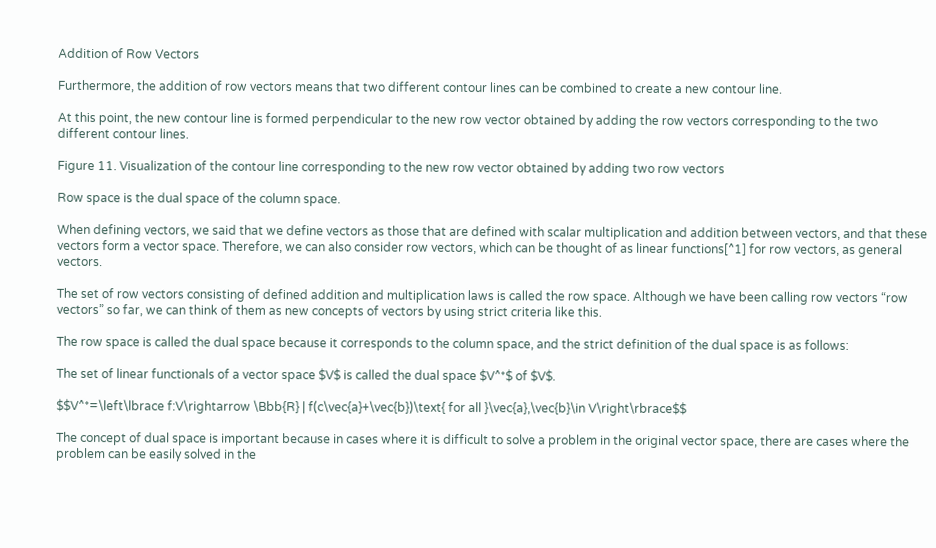Addition of Row Vectors

Furthermore, the addition of row vectors means that two different contour lines can be combined to create a new contour line.

At this point, the new contour line is formed perpendicular to the new row vector obtained by adding the row vectors corresponding to the two different contour lines.

Figure 11. Visualization of the contour line corresponding to the new row vector obtained by adding two row vectors

Row space is the dual space of the column space.

When defining vectors, we said that we define vectors as those that are defined with scalar multiplication and addition between vectors, and that these vectors form a vector space. Therefore, we can also consider row vectors, which can be thought of as linear functions[^1] for row vectors, as general vectors.

The set of row vectors consisting of defined addition and multiplication laws is called the row space. Although we have been calling row vectors “row vectors” so far, we can think of them as new concepts of vectors by using strict criteria like this.

The row space is called the dual space because it corresponds to the column space, and the strict definition of the dual space is as follows:

The set of linear functionals of a vector space $V$ is called the dual space $V^*$ of $V$.

$$V^*=\left\lbrace f:V\rightarrow \Bbb{R} | f(c\vec{a}+\vec{b})\text{ for all }\vec{a},\vec{b}\in V\right\rbrace$$

The concept of dual space is important because in cases where it is difficult to solve a problem in the original vector space, there are cases where the problem can be easily solved in the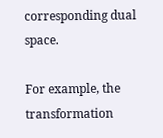corresponding dual space.

For example, the transformation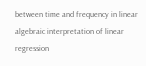between time and frequency in linear algebraic interpretation of linear regression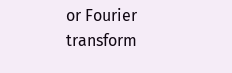or Fourier transform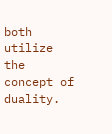both utilize the concept of duality.